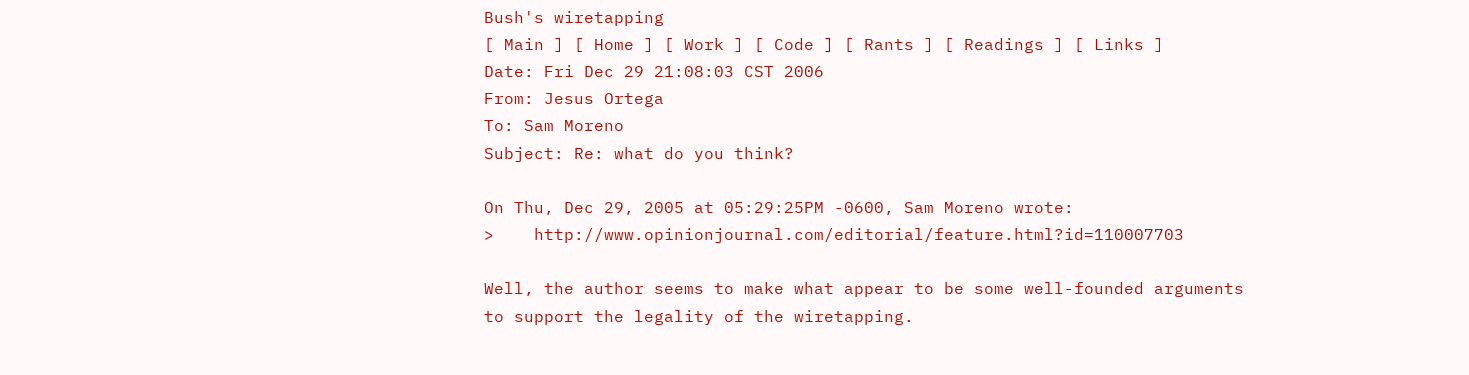Bush's wiretapping
[ Main ] [ Home ] [ Work ] [ Code ] [ Rants ] [ Readings ] [ Links ]
Date: Fri Dec 29 21:08:03 CST 2006
From: Jesus Ortega
To: Sam Moreno
Subject: Re: what do you think?

On Thu, Dec 29, 2005 at 05:29:25PM -0600, Sam Moreno wrote:
>    http://www.opinionjournal.com/editorial/feature.html?id=110007703

Well, the author seems to make what appear to be some well-founded arguments
to support the legality of the wiretapping.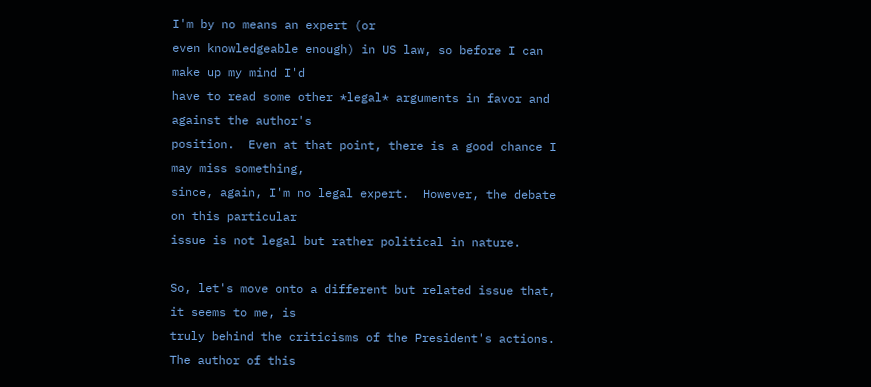I'm by no means an expert (or
even knowledgeable enough) in US law, so before I can make up my mind I'd
have to read some other *legal* arguments in favor and against the author's
position.  Even at that point, there is a good chance I may miss something,
since, again, I'm no legal expert.  However, the debate on this particular
issue is not legal but rather political in nature.

So, let's move onto a different but related issue that, it seems to me, is
truly behind the criticisms of the President's actions.  The author of this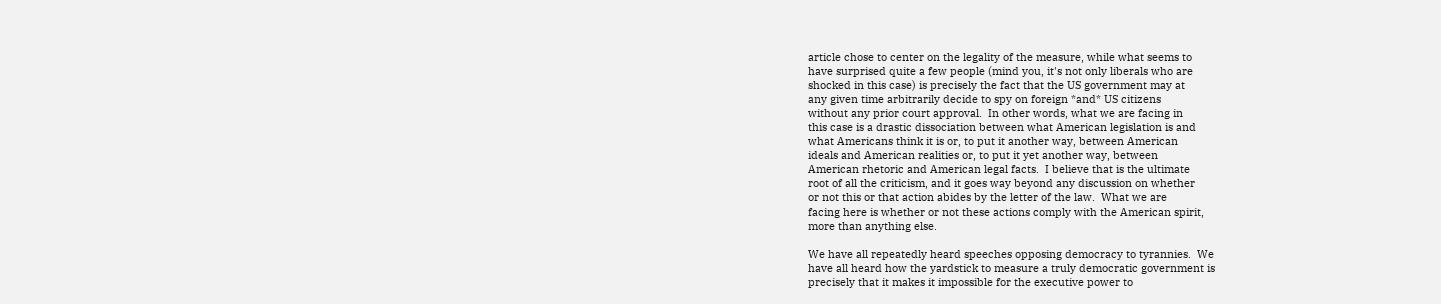article chose to center on the legality of the measure, while what seems to
have surprised quite a few people (mind you, it's not only liberals who are
shocked in this case) is precisely the fact that the US government may at
any given time arbitrarily decide to spy on foreign *and* US citizens
without any prior court approval.  In other words, what we are facing in
this case is a drastic dissociation between what American legislation is and
what Americans think it is or, to put it another way, between American
ideals and American realities or, to put it yet another way, between
American rhetoric and American legal facts.  I believe that is the ultimate
root of all the criticism, and it goes way beyond any discussion on whether
or not this or that action abides by the letter of the law.  What we are
facing here is whether or not these actions comply with the American spirit,
more than anything else.

We have all repeatedly heard speeches opposing democracy to tyrannies.  We
have all heard how the yardstick to measure a truly democratic government is
precisely that it makes it impossible for the executive power to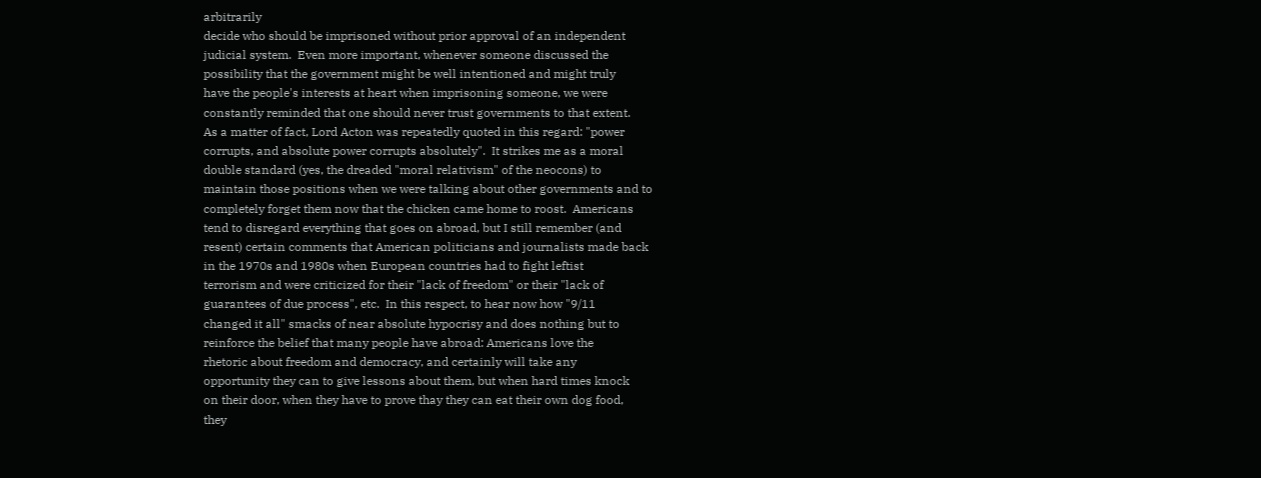arbitrarily
decide who should be imprisoned without prior approval of an independent
judicial system.  Even more important, whenever someone discussed the
possibility that the government might be well intentioned and might truly
have the people's interests at heart when imprisoning someone, we were
constantly reminded that one should never trust governments to that extent.
As a matter of fact, Lord Acton was repeatedly quoted in this regard: "power
corrupts, and absolute power corrupts absolutely".  It strikes me as a moral
double standard (yes, the dreaded "moral relativism" of the neocons) to
maintain those positions when we were talking about other governments and to
completely forget them now that the chicken came home to roost.  Americans
tend to disregard everything that goes on abroad, but I still remember (and
resent) certain comments that American politicians and journalists made back
in the 1970s and 1980s when European countries had to fight leftist
terrorism and were criticized for their "lack of freedom" or their "lack of
guarantees of due process", etc.  In this respect, to hear now how "9/11
changed it all" smacks of near absolute hypocrisy and does nothing but to
reinforce the belief that many people have abroad: Americans love the
rhetoric about freedom and democracy, and certainly will take any
opportunity they can to give lessons about them, but when hard times knock
on their door, when they have to prove thay they can eat their own dog food,
they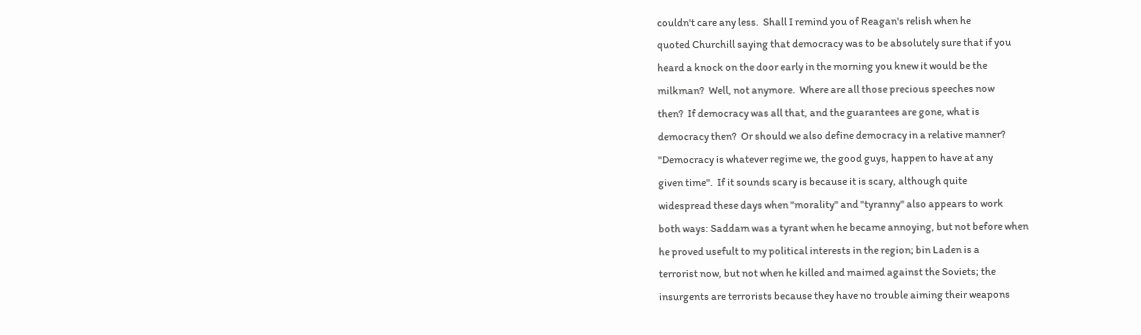couldn't care any less.  Shall I remind you of Reagan's relish when he
quoted Churchill saying that democracy was to be absolutely sure that if you
heard a knock on the door early in the morning you knew it would be the
milkman?  Well, not anymore.  Where are all those precious speeches now
then?  If democracy was all that, and the guarantees are gone, what is
democracy then?  Or should we also define democracy in a relative manner?
"Democracy is whatever regime we, the good guys, happen to have at any
given time".  If it sounds scary is because it is scary, although quite
widespread these days when "morality" and "tyranny" also appears to work
both ways: Saddam was a tyrant when he became annoying, but not before when
he proved usefult to my political interests in the region; bin Laden is a
terrorist now, but not when he killed and maimed against the Soviets; the
insurgents are terrorists because they have no trouble aiming their weapons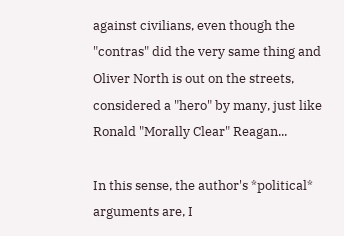against civilians, even though the "contras" did the very same thing and
Oliver North is out on the streets, considered a "hero" by many, just like
Ronald "Morally Clear" Reagan...

In this sense, the author's *political* arguments are, I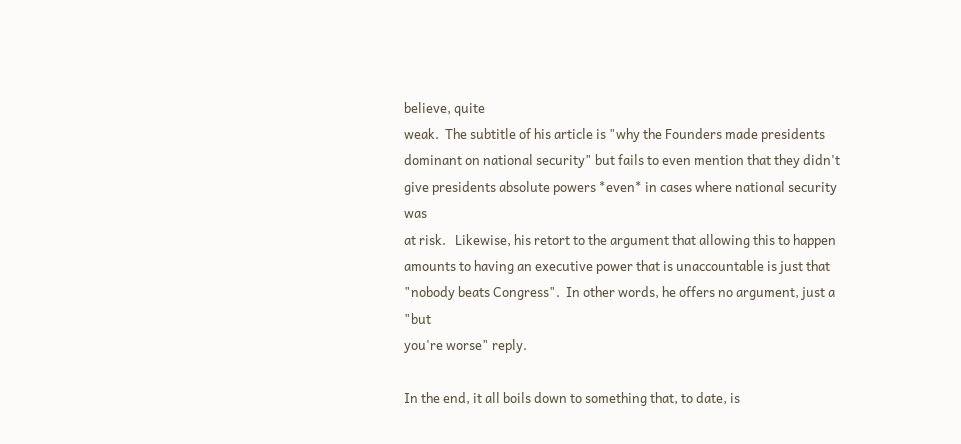believe, quite
weak.  The subtitle of his article is "why the Founders made presidents
dominant on national security" but fails to even mention that they didn't
give presidents absolute powers *even* in cases where national security was
at risk.   Likewise, his retort to the argument that allowing this to happen
amounts to having an executive power that is unaccountable is just that
"nobody beats Congress".  In other words, he offers no argument, just a "but
you're worse" reply.

In the end, it all boils down to something that, to date, is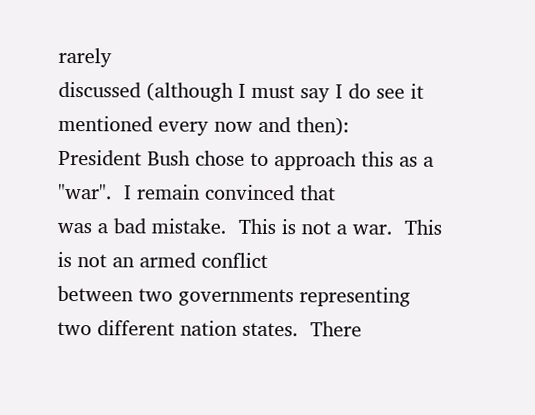rarely
discussed (although I must say I do see it mentioned every now and then):
President Bush chose to approach this as a "war".  I remain convinced that
was a bad mistake.  This is not a war.  This is not an armed conflict
between two governments representing two different nation states.  There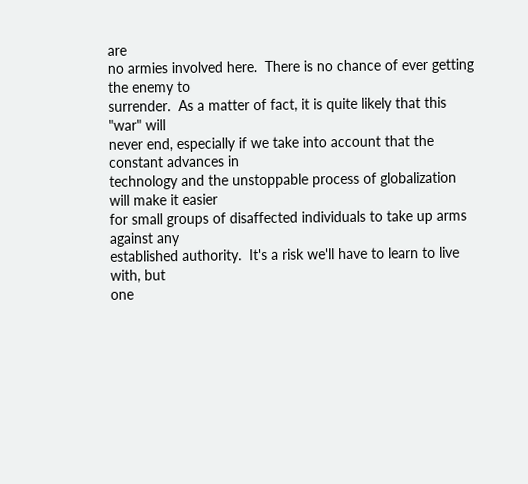are
no armies involved here.  There is no chance of ever getting the enemy to
surrender.  As a matter of fact, it is quite likely that this "war" will
never end, especially if we take into account that the constant advances in
technology and the unstoppable process of globalization will make it easier
for small groups of disaffected individuals to take up arms against any
established authority.  It's a risk we'll have to learn to live with, but
one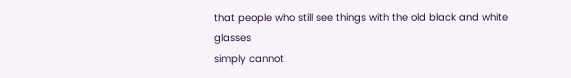that people who still see things with the old black and white glasses
simply cannot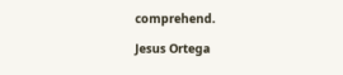comprehend.

Jesus Ortega